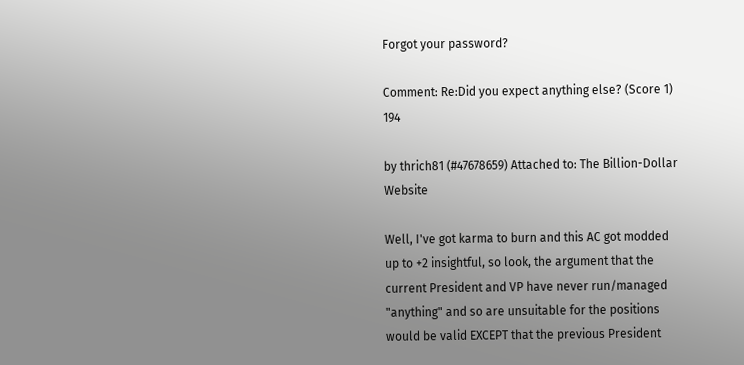Forgot your password?

Comment: Re:Did you expect anything else? (Score 1) 194

by thrich81 (#47678659) Attached to: The Billion-Dollar Website

Well, I've got karma to burn and this AC got modded up to +2 insightful, so look, the argument that the current President and VP have never run/managed "anything" and so are unsuitable for the positions would be valid EXCEPT that the previous President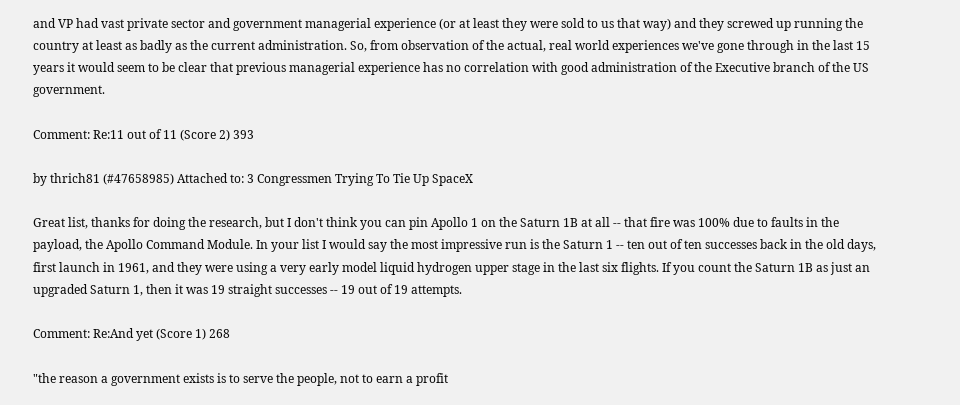and VP had vast private sector and government managerial experience (or at least they were sold to us that way) and they screwed up running the country at least as badly as the current administration. So, from observation of the actual, real world experiences we've gone through in the last 15 years it would seem to be clear that previous managerial experience has no correlation with good administration of the Executive branch of the US government.

Comment: Re:11 out of 11 (Score 2) 393

by thrich81 (#47658985) Attached to: 3 Congressmen Trying To Tie Up SpaceX

Great list, thanks for doing the research, but I don't think you can pin Apollo 1 on the Saturn 1B at all -- that fire was 100% due to faults in the payload, the Apollo Command Module. In your list I would say the most impressive run is the Saturn 1 -- ten out of ten successes back in the old days, first launch in 1961, and they were using a very early model liquid hydrogen upper stage in the last six flights. If you count the Saturn 1B as just an upgraded Saturn 1, then it was 19 straight successes -- 19 out of 19 attempts.

Comment: Re:And yet (Score 1) 268

"the reason a government exists is to serve the people, not to earn a profit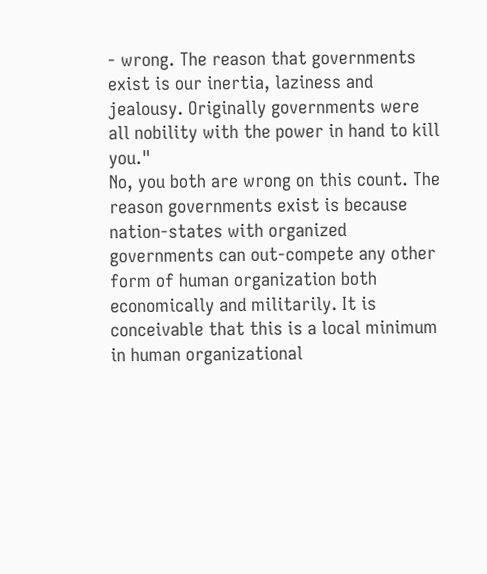- wrong. The reason that governments exist is our inertia, laziness and jealousy. Originally governments were all nobility with the power in hand to kill you."
No, you both are wrong on this count. The reason governments exist is because nation-states with organized governments can out-compete any other form of human organization both economically and militarily. It is conceivable that this is a local minimum in human organizational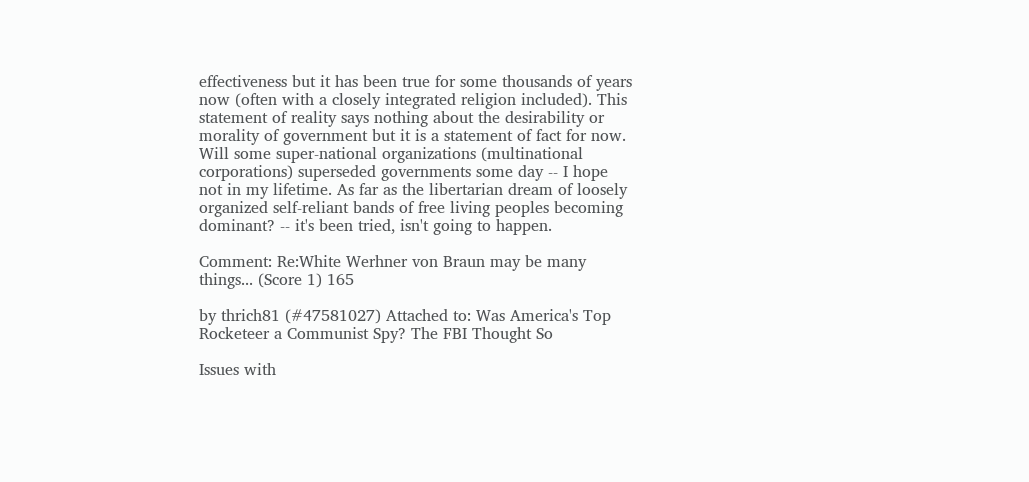effectiveness but it has been true for some thousands of years now (often with a closely integrated religion included). This statement of reality says nothing about the desirability or morality of government but it is a statement of fact for now. Will some super-national organizations (multinational corporations) superseded governments some day -- I hope not in my lifetime. As far as the libertarian dream of loosely organized self-reliant bands of free living peoples becoming dominant? -- it's been tried, isn't going to happen.

Comment: Re:White Werhner von Braun may be many things... (Score 1) 165

by thrich81 (#47581027) Attached to: Was America's Top Rocketeer a Communist Spy? The FBI Thought So

Issues with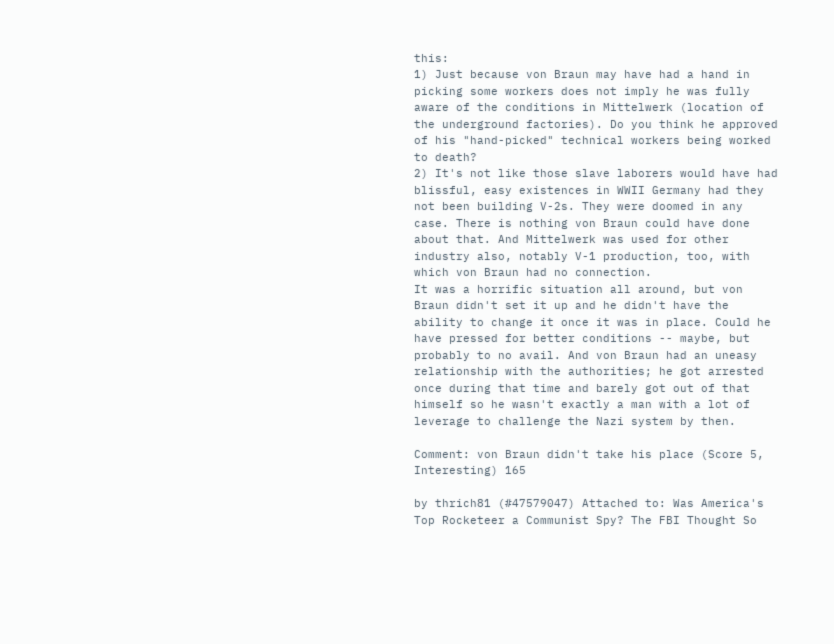this:
1) Just because von Braun may have had a hand in picking some workers does not imply he was fully aware of the conditions in Mittelwerk (location of the underground factories). Do you think he approved of his "hand-picked" technical workers being worked to death?
2) It's not like those slave laborers would have had blissful, easy existences in WWII Germany had they not been building V-2s. They were doomed in any case. There is nothing von Braun could have done about that. And Mittelwerk was used for other industry also, notably V-1 production, too, with which von Braun had no connection.
It was a horrific situation all around, but von Braun didn't set it up and he didn't have the ability to change it once it was in place. Could he have pressed for better conditions -- maybe, but probably to no avail. And von Braun had an uneasy relationship with the authorities; he got arrested once during that time and barely got out of that himself so he wasn't exactly a man with a lot of leverage to challenge the Nazi system by then.

Comment: von Braun didn't take his place (Score 5, Interesting) 165

by thrich81 (#47579047) Attached to: Was America's Top Rocketeer a Communist Spy? The FBI Thought So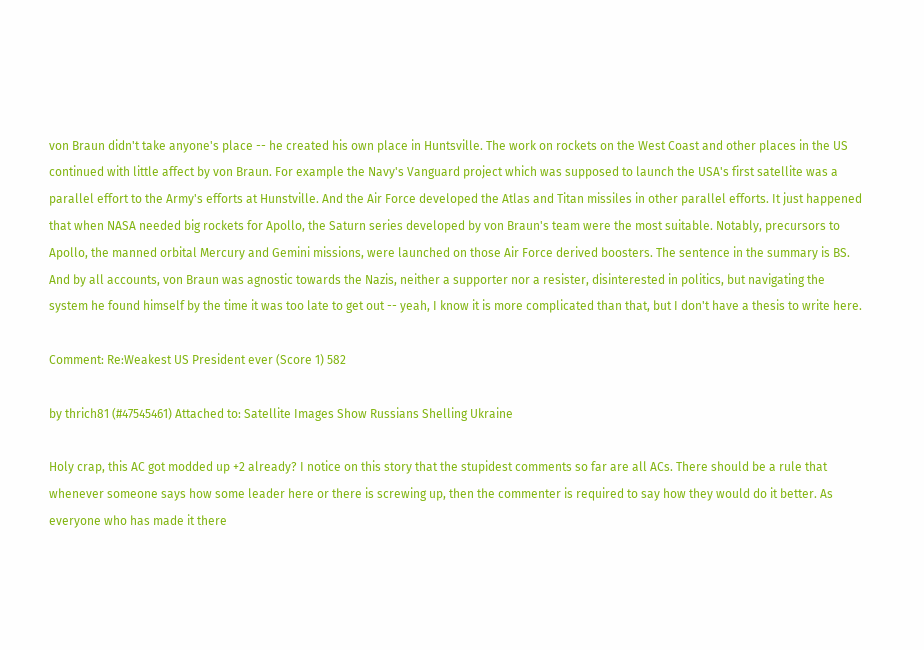von Braun didn't take anyone's place -- he created his own place in Huntsville. The work on rockets on the West Coast and other places in the US continued with little affect by von Braun. For example the Navy's Vanguard project which was supposed to launch the USA's first satellite was a parallel effort to the Army's efforts at Hunstville. And the Air Force developed the Atlas and Titan missiles in other parallel efforts. It just happened that when NASA needed big rockets for Apollo, the Saturn series developed by von Braun's team were the most suitable. Notably, precursors to Apollo, the manned orbital Mercury and Gemini missions, were launched on those Air Force derived boosters. The sentence in the summary is BS. And by all accounts, von Braun was agnostic towards the Nazis, neither a supporter nor a resister, disinterested in politics, but navigating the system he found himself by the time it was too late to get out -- yeah, I know it is more complicated than that, but I don't have a thesis to write here.

Comment: Re:Weakest US President ever (Score 1) 582

by thrich81 (#47545461) Attached to: Satellite Images Show Russians Shelling Ukraine

Holy crap, this AC got modded up +2 already? I notice on this story that the stupidest comments so far are all ACs. There should be a rule that whenever someone says how some leader here or there is screwing up, then the commenter is required to say how they would do it better. As everyone who has made it there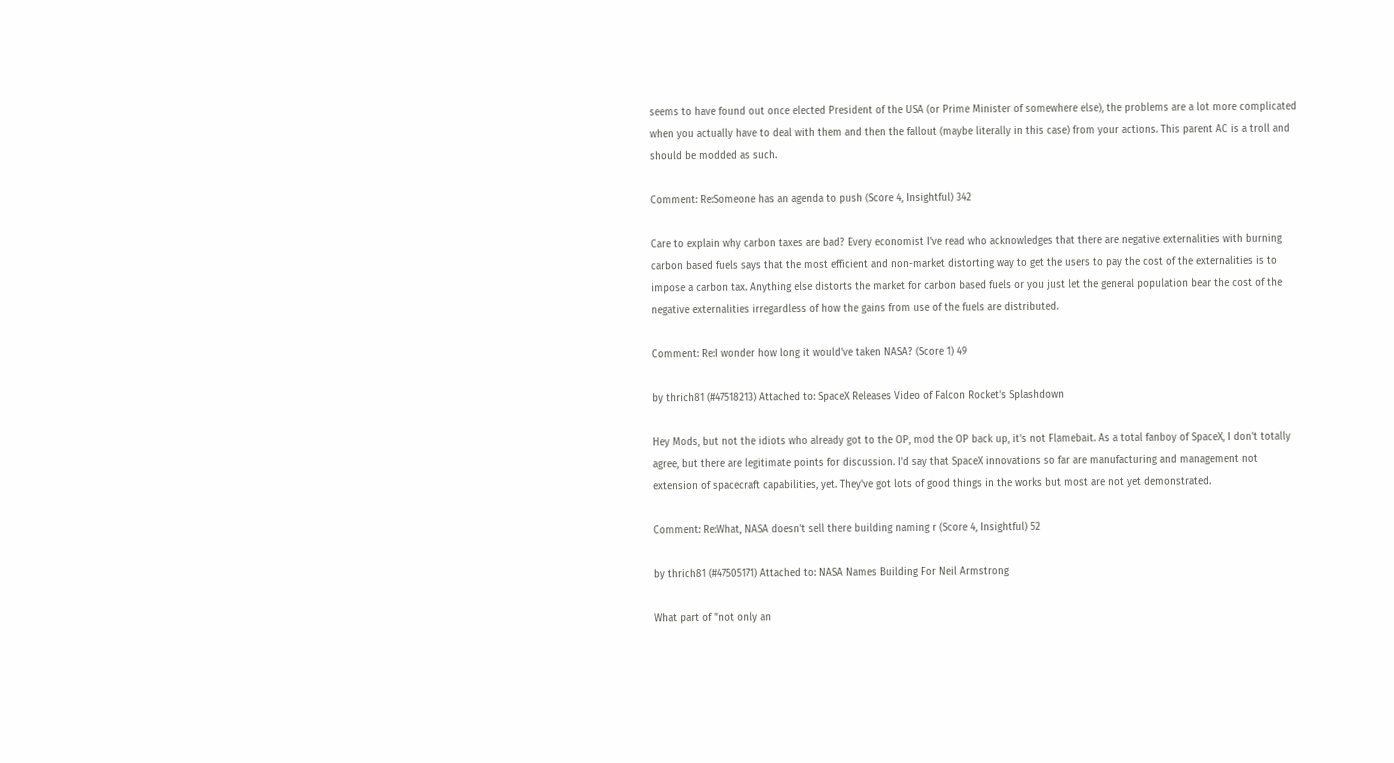seems to have found out once elected President of the USA (or Prime Minister of somewhere else), the problems are a lot more complicated when you actually have to deal with them and then the fallout (maybe literally in this case) from your actions. This parent AC is a troll and should be modded as such.

Comment: Re:Someone has an agenda to push (Score 4, Insightful) 342

Care to explain why carbon taxes are bad? Every economist I've read who acknowledges that there are negative externalities with burning carbon based fuels says that the most efficient and non-market distorting way to get the users to pay the cost of the externalities is to impose a carbon tax. Anything else distorts the market for carbon based fuels or you just let the general population bear the cost of the negative externalities irregardless of how the gains from use of the fuels are distributed.

Comment: Re:I wonder how long it would've taken NASA? (Score 1) 49

by thrich81 (#47518213) Attached to: SpaceX Releases Video of Falcon Rocket's Splashdown

Hey Mods, but not the idiots who already got to the OP, mod the OP back up, it's not Flamebait. As a total fanboy of SpaceX, I don't totally agree, but there are legitimate points for discussion. I'd say that SpaceX innovations so far are manufacturing and management not extension of spacecraft capabilities, yet. They've got lots of good things in the works but most are not yet demonstrated.

Comment: Re:What, NASA doesn't sell there building naming r (Score 4, Insightful) 52

by thrich81 (#47505171) Attached to: NASA Names Building For Neil Armstrong

What part of "not only an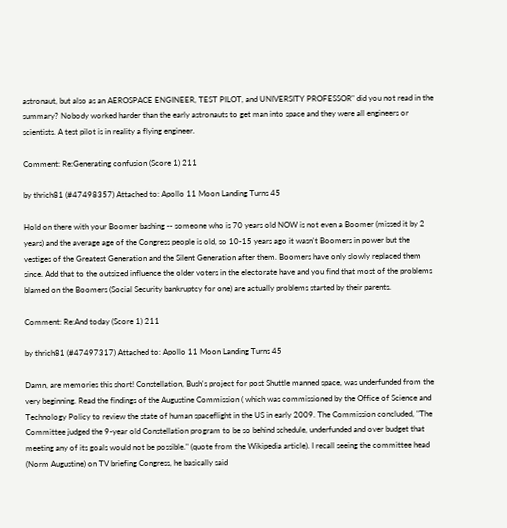astronaut, but also as an AEROSPACE ENGINEER, TEST PILOT, and UNIVERSITY PROFESSOR" did you not read in the summary? Nobody worked harder than the early astronauts to get man into space and they were all engineers or scientists. A test pilot is in reality a flying engineer.

Comment: Re:Generating confusion (Score 1) 211

by thrich81 (#47498357) Attached to: Apollo 11 Moon Landing Turns 45

Hold on there with your Boomer bashing -- someone who is 70 years old NOW is not even a Boomer (missed it by 2 years) and the average age of the Congress people is old, so 10-15 years ago it wasn't Boomers in power but the vestiges of the Greatest Generation and the Silent Generation after them. Boomers have only slowly replaced them since. Add that to the outsized influence the older voters in the electorate have and you find that most of the problems blamed on the Boomers (Social Security bankruptcy for one) are actually problems started by their parents.

Comment: Re:And today (Score 1) 211

by thrich81 (#47497317) Attached to: Apollo 11 Moon Landing Turns 45

Damn, are memories this short! Constellation, Bush's project for post Shuttle manned space, was underfunded from the very beginning. Read the findings of the Augustine Commission ( which was commissioned by the Office of Science and Technology Policy to review the state of human spaceflight in the US in early 2009. The Commission concluded, "The Committee judged the 9-year old Constellation program to be so behind schedule, underfunded and over budget that meeting any of its goals would not be possible." (quote from the Wikipedia article). I recall seeing the committee head (Norm Augustine) on TV briefing Congress, he basically said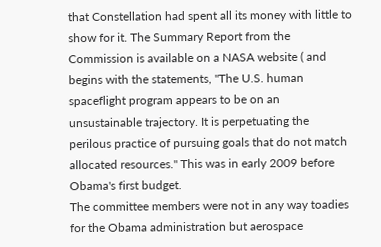that Constellation had spent all its money with little to show for it. The Summary Report from the Commission is available on a NASA website ( and begins with the statements, "The U.S. human spaceflight program appears to be on an unsustainable trajectory. It is perpetuating the perilous practice of pursuing goals that do not match allocated resources." This was in early 2009 before Obama's first budget.
The committee members were not in any way toadies for the Obama administration but aerospace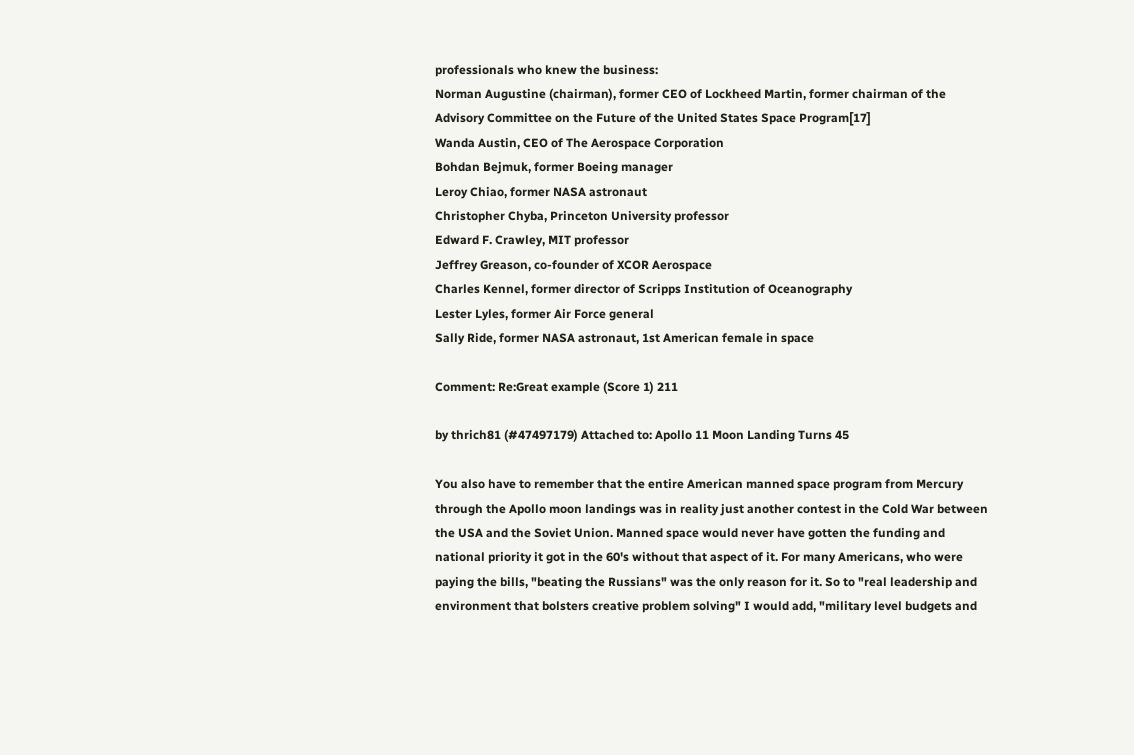professionals who knew the business:
Norman Augustine (chairman), former CEO of Lockheed Martin, former chairman of the Advisory Committee on the Future of the United States Space Program[17]
Wanda Austin, CEO of The Aerospace Corporation
Bohdan Bejmuk, former Boeing manager
Leroy Chiao, former NASA astronaut
Christopher Chyba, Princeton University professor
Edward F. Crawley, MIT professor
Jeffrey Greason, co-founder of XCOR Aerospace
Charles Kennel, former director of Scripps Institution of Oceanography
Lester Lyles, former Air Force general
Sally Ride, former NASA astronaut, 1st American female in space

Comment: Re:Great example (Score 1) 211

by thrich81 (#47497179) Attached to: Apollo 11 Moon Landing Turns 45

You also have to remember that the entire American manned space program from Mercury through the Apollo moon landings was in reality just another contest in the Cold War between the USA and the Soviet Union. Manned space would never have gotten the funding and national priority it got in the 60's without that aspect of it. For many Americans, who were paying the bills, "beating the Russians" was the only reason for it. So to "real leadership and environment that bolsters creative problem solving" I would add, "military level budgets and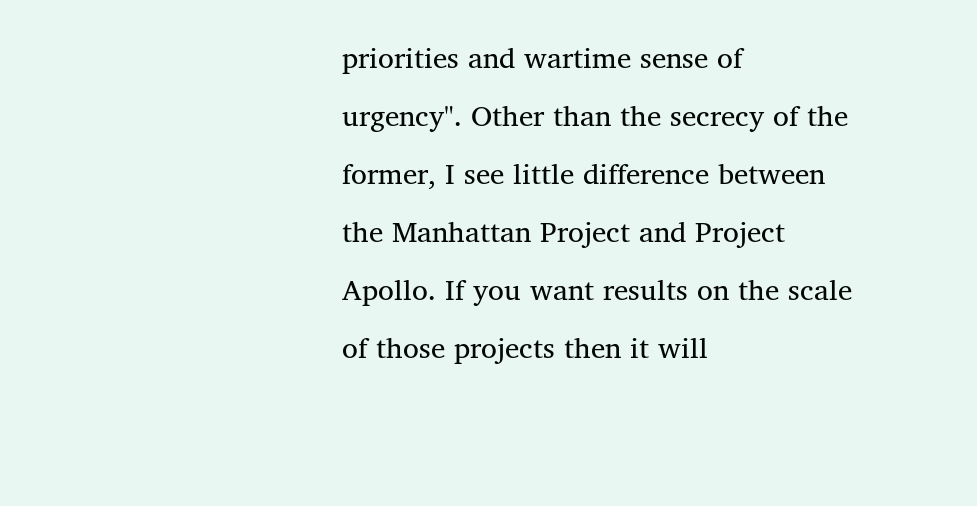priorities and wartime sense of urgency". Other than the secrecy of the former, I see little difference between the Manhattan Project and Project Apollo. If you want results on the scale of those projects then it will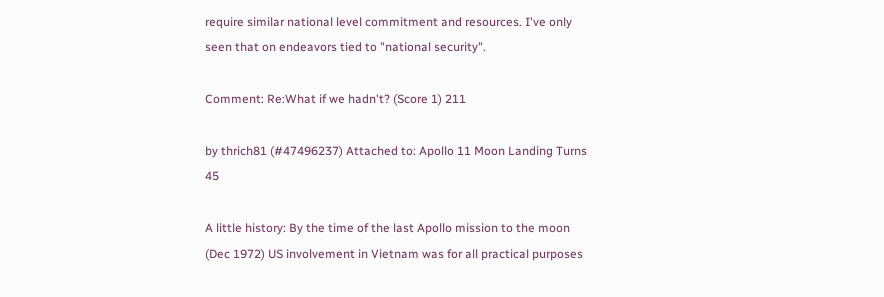require similar national level commitment and resources. I've only seen that on endeavors tied to "national security".

Comment: Re:What if we hadn't? (Score 1) 211

by thrich81 (#47496237) Attached to: Apollo 11 Moon Landing Turns 45

A little history: By the time of the last Apollo mission to the moon (Dec 1972) US involvement in Vietnam was for all practical purposes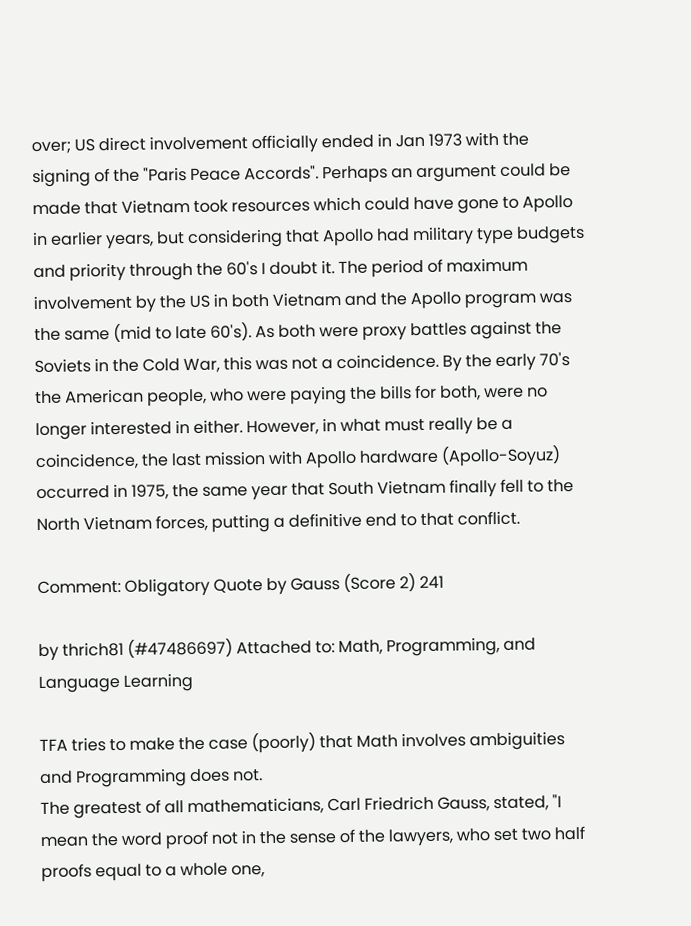over; US direct involvement officially ended in Jan 1973 with the signing of the "Paris Peace Accords". Perhaps an argument could be made that Vietnam took resources which could have gone to Apollo in earlier years, but considering that Apollo had military type budgets and priority through the 60's I doubt it. The period of maximum involvement by the US in both Vietnam and the Apollo program was the same (mid to late 60's). As both were proxy battles against the Soviets in the Cold War, this was not a coincidence. By the early 70's the American people, who were paying the bills for both, were no longer interested in either. However, in what must really be a coincidence, the last mission with Apollo hardware (Apollo-Soyuz) occurred in 1975, the same year that South Vietnam finally fell to the North Vietnam forces, putting a definitive end to that conflict.

Comment: Obligatory Quote by Gauss (Score 2) 241

by thrich81 (#47486697) Attached to: Math, Programming, and Language Learning

TFA tries to make the case (poorly) that Math involves ambiguities and Programming does not.
The greatest of all mathematicians, Carl Friedrich Gauss, stated, "I mean the word proof not in the sense of the lawyers, who set two half proofs equal to a whole one,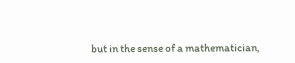but in the sense of a mathematician,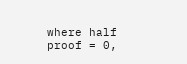where half proof = 0,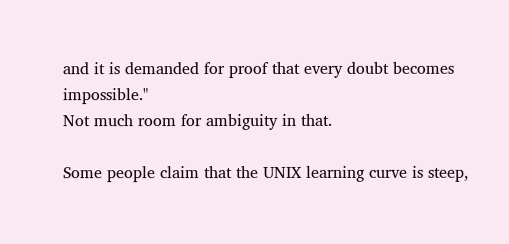and it is demanded for proof that every doubt becomes impossible."
Not much room for ambiguity in that.

Some people claim that the UNIX learning curve is steep,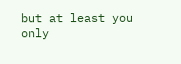but at least you only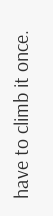have to climb it once.